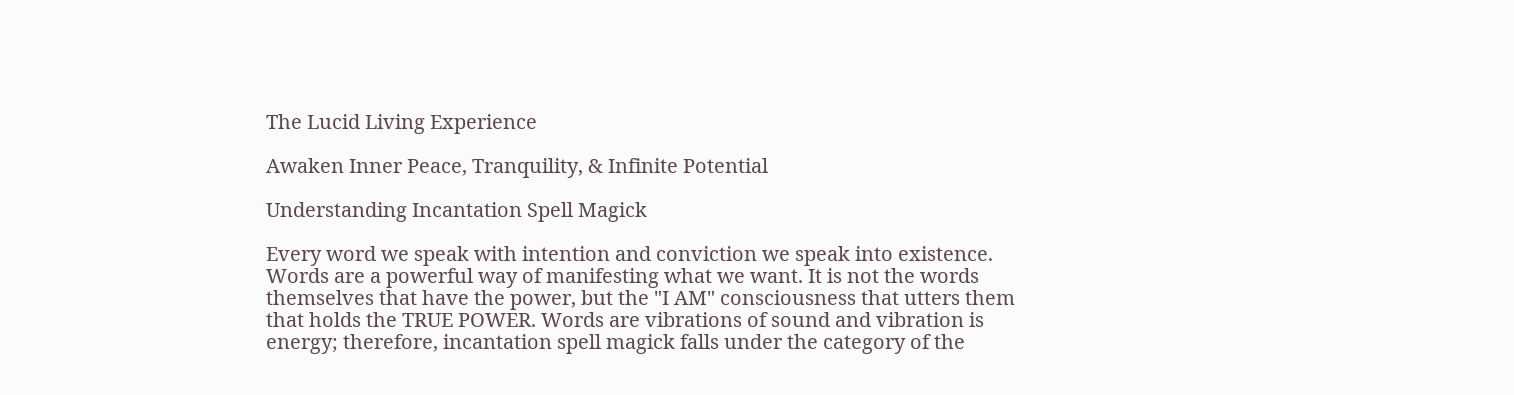The Lucid Living Experience

Awaken Inner Peace, Tranquility, & Infinite Potential

Understanding Incantation Spell Magick

Every word we speak with intention and conviction we speak into existence. Words are a powerful way of manifesting what we want. It is not the words themselves that have the power, but the "I AM" consciousness that utters them that holds the TRUE POWER. Words are vibrations of sound and vibration is energy; therefore, incantation spell magick falls under the category of the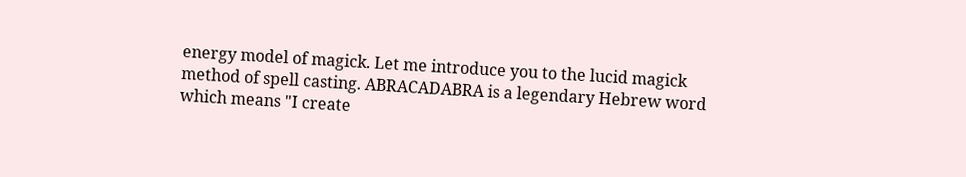energy model of magick. Let me introduce you to the lucid magick method of spell casting. ABRACADABRA is a legendary Hebrew word which means "I create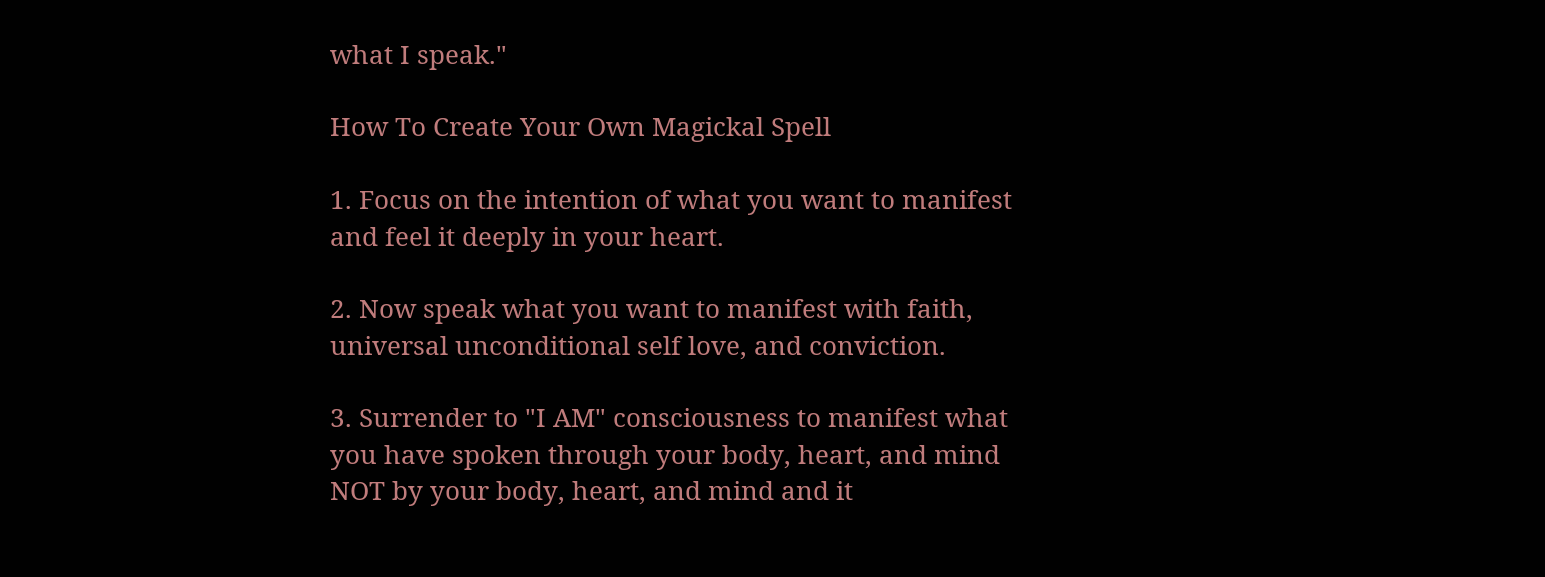what I speak."

How To Create Your Own Magickal Spell

1. Focus on the intention of what you want to manifest and feel it deeply in your heart.

2. Now speak what you want to manifest with faith, universal unconditional self love, and conviction.

3. Surrender to "I AM" consciousness to manifest what you have spoken through your body, heart, and mind NOT by your body, heart, and mind and it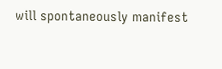will spontaneously manifest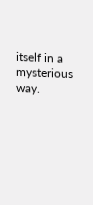itself in a mysterious way.